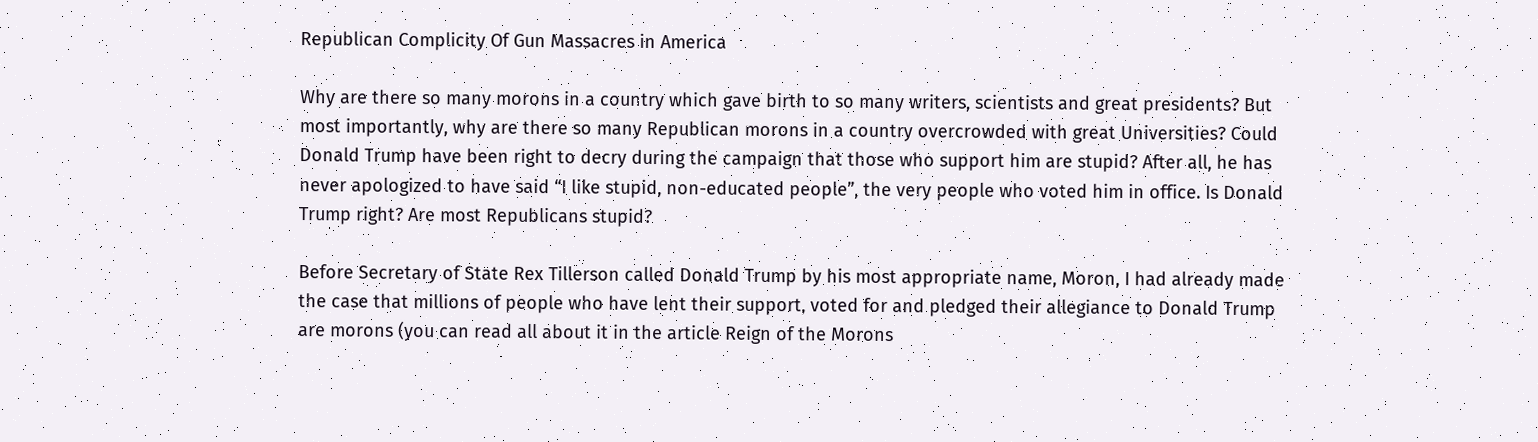Republican Complicity Of Gun Massacres in America

Why are there so many morons in a country which gave birth to so many writers, scientists and great presidents? But most importantly, why are there so many Republican morons in a country overcrowded with great Universities? Could Donald Trump have been right to decry during the campaign that those who support him are stupid? After all, he has never apologized to have said “I like stupid, non-educated people”, the very people who voted him in office. Is Donald Trump right? Are most Republicans stupid?

Before Secretary of State Rex Tillerson called Donald Trump by his most appropriate name, Moron, I had already made the case that millions of people who have lent their support, voted for and pledged their allegiance to Donald Trump are morons (you can read all about it in the article Reign of the Morons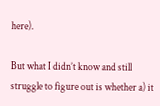here).

But what I didn’t know and still struggle to figure out is whether a) it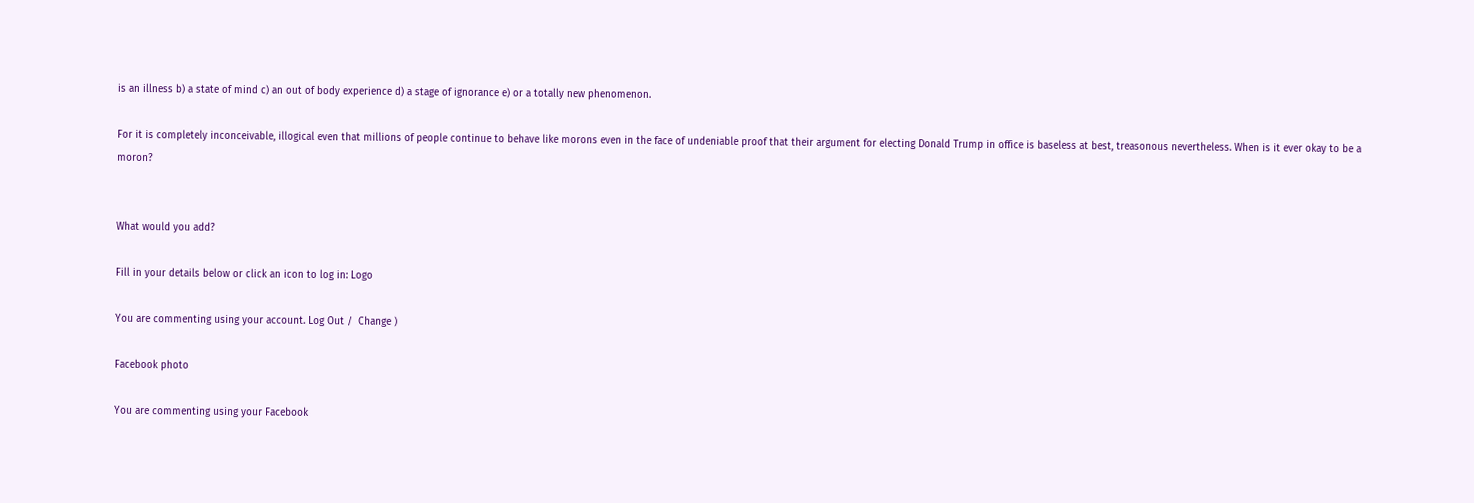is an illness b) a state of mind c) an out of body experience d) a stage of ignorance e) or a totally new phenomenon.

For it is completely inconceivable, illogical even that millions of people continue to behave like morons even in the face of undeniable proof that their argument for electing Donald Trump in office is baseless at best, treasonous nevertheless. When is it ever okay to be a moron?


What would you add?

Fill in your details below or click an icon to log in: Logo

You are commenting using your account. Log Out /  Change )

Facebook photo

You are commenting using your Facebook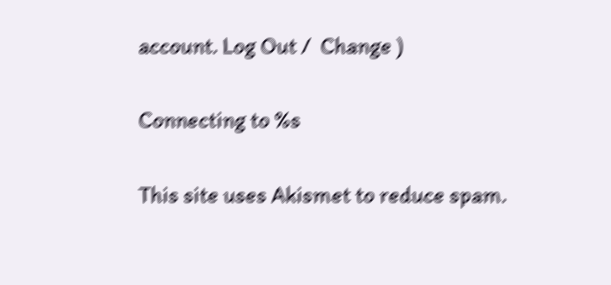account. Log Out /  Change )

Connecting to %s

This site uses Akismet to reduce spam.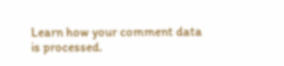Learn how your comment data is processed.